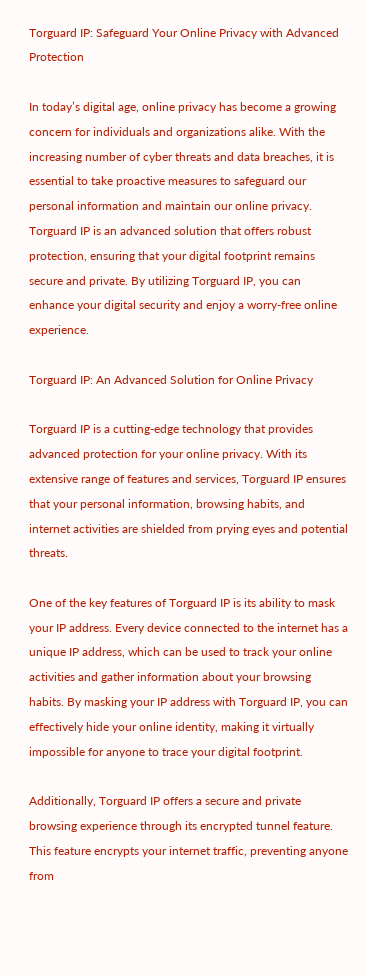Torguard IP: Safeguard Your Online Privacy with Advanced Protection

In today’s digital age, online privacy has become a growing concern for individuals and organizations alike. With the increasing number of cyber threats and data breaches, it is essential to take proactive measures to safeguard our personal information and maintain our online privacy. Torguard IP is an advanced solution that offers robust protection, ensuring that your digital footprint remains secure and private. By utilizing Torguard IP, you can enhance your digital security and enjoy a worry-free online experience.

Torguard IP: An Advanced Solution for Online Privacy

Torguard IP is a cutting-edge technology that provides advanced protection for your online privacy. With its extensive range of features and services, Torguard IP ensures that your personal information, browsing habits, and internet activities are shielded from prying eyes and potential threats.

One of the key features of Torguard IP is its ability to mask your IP address. Every device connected to the internet has a unique IP address, which can be used to track your online activities and gather information about your browsing habits. By masking your IP address with Torguard IP, you can effectively hide your online identity, making it virtually impossible for anyone to trace your digital footprint.

Additionally, Torguard IP offers a secure and private browsing experience through its encrypted tunnel feature. This feature encrypts your internet traffic, preventing anyone from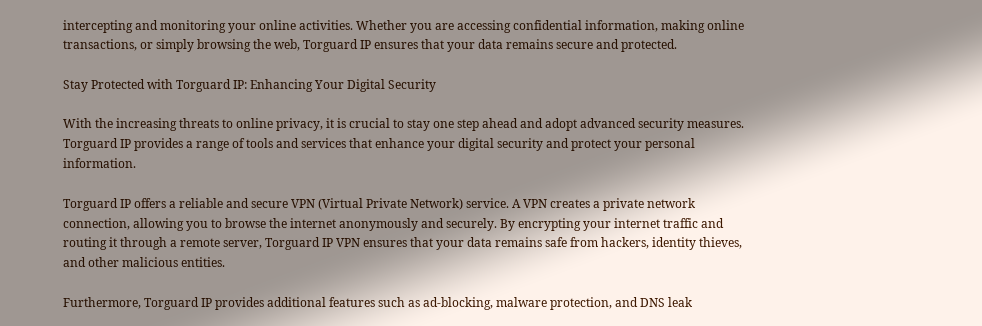intercepting and monitoring your online activities. Whether you are accessing confidential information, making online transactions, or simply browsing the web, Torguard IP ensures that your data remains secure and protected.

Stay Protected with Torguard IP: Enhancing Your Digital Security

With the increasing threats to online privacy, it is crucial to stay one step ahead and adopt advanced security measures. Torguard IP provides a range of tools and services that enhance your digital security and protect your personal information.

Torguard IP offers a reliable and secure VPN (Virtual Private Network) service. A VPN creates a private network connection, allowing you to browse the internet anonymously and securely. By encrypting your internet traffic and routing it through a remote server, Torguard IP VPN ensures that your data remains safe from hackers, identity thieves, and other malicious entities.

Furthermore, Torguard IP provides additional features such as ad-blocking, malware protection, and DNS leak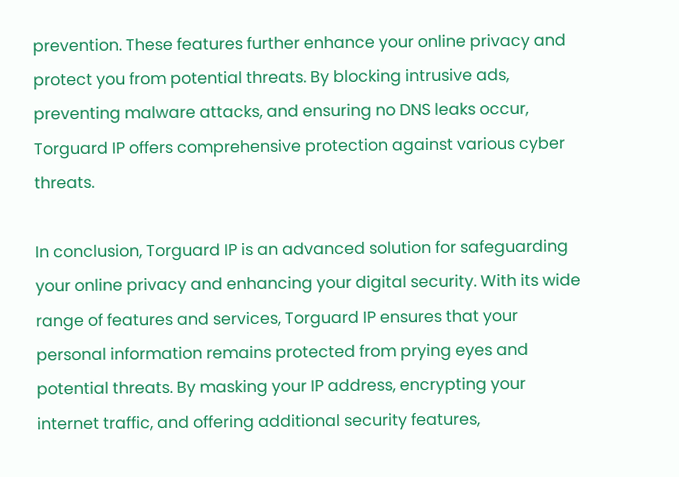prevention. These features further enhance your online privacy and protect you from potential threats. By blocking intrusive ads, preventing malware attacks, and ensuring no DNS leaks occur, Torguard IP offers comprehensive protection against various cyber threats.

In conclusion, Torguard IP is an advanced solution for safeguarding your online privacy and enhancing your digital security. With its wide range of features and services, Torguard IP ensures that your personal information remains protected from prying eyes and potential threats. By masking your IP address, encrypting your internet traffic, and offering additional security features,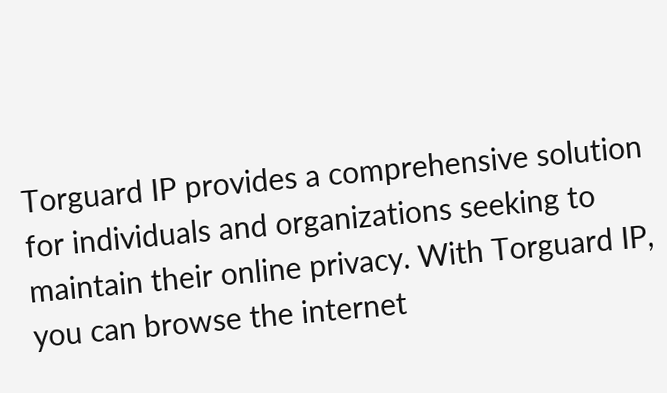Torguard IP provides a comprehensive solution for individuals and organizations seeking to maintain their online privacy. With Torguard IP, you can browse the internet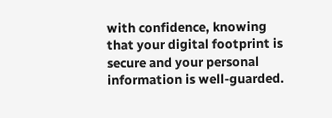with confidence, knowing that your digital footprint is secure and your personal information is well-guarded.